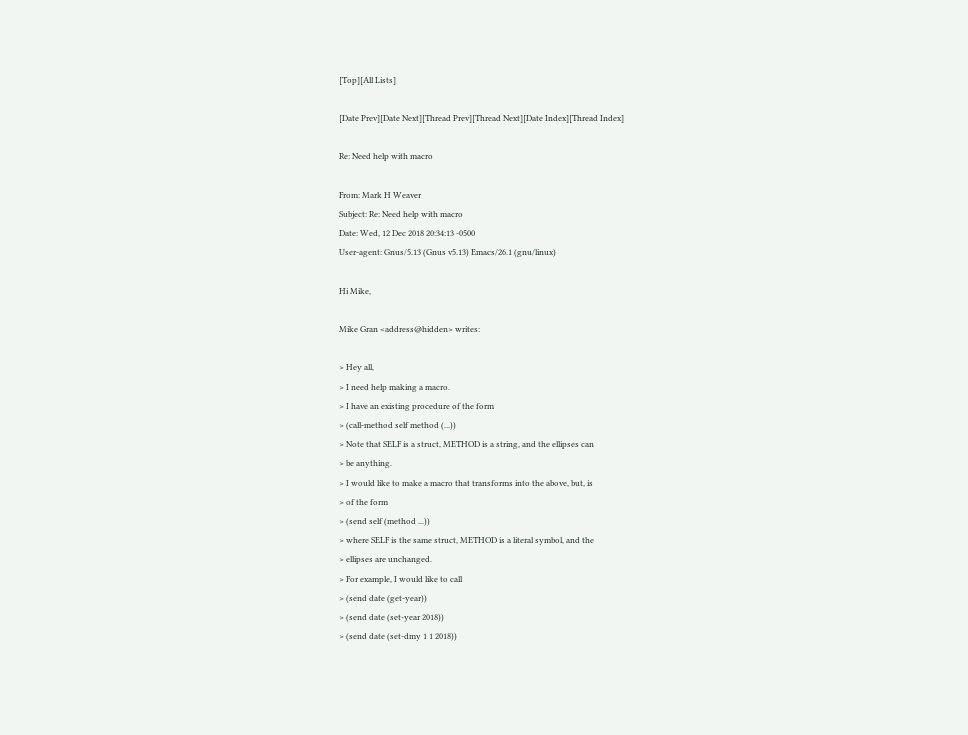[Top][All Lists]

[Date Prev][Date Next][Thread Prev][Thread Next][Date Index][Thread Index]

Re: Need help with macro

From: Mark H Weaver
Subject: Re: Need help with macro
Date: Wed, 12 Dec 2018 20:34:13 -0500
User-agent: Gnus/5.13 (Gnus v5.13) Emacs/26.1 (gnu/linux)

Hi Mike,

Mike Gran <address@hidden> writes:

> Hey all,
> I need help making a macro.
> I have an existing procedure of the form
> (call-method self method (...))
> Note that SELF is a struct, METHOD is a string, and the ellipses can
> be anything.
> I would like to make a macro that transforms into the above, but, is
> of the form
> (send self (method ...))
> where SELF is the same struct, METHOD is a literal symbol, and the
> ellipses are unchanged.
> For example, I would like to call
> (send date (get-year))
> (send date (set-year 2018))
> (send date (set-dmy 1 1 2018))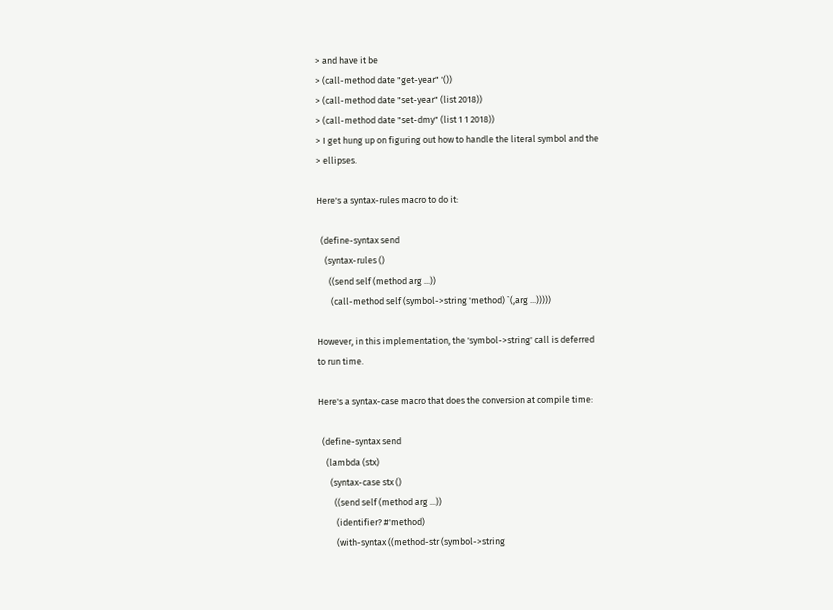> and have it be
> (call-method date "get-year" '())
> (call-method date "set-year" (list 2018))
> (call-method date "set-dmy" (list 1 1 2018))
> I get hung up on figuring out how to handle the literal symbol and the
> ellipses.

Here's a syntax-rules macro to do it:

  (define-syntax send
    (syntax-rules ()
      ((send self (method arg ...))
       (call-method self (symbol->string 'method) `(,arg ...)))))

However, in this implementation, the 'symbol->string' call is deferred
to run time.

Here's a syntax-case macro that does the conversion at compile time:

  (define-syntax send
    (lambda (stx)
      (syntax-case stx ()
        ((send self (method arg ...))
         (identifier? #'method)
         (with-syntax ((method-str (symbol->string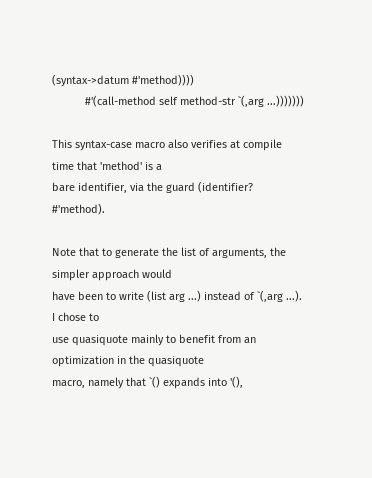(syntax->datum #'method))))
           #'(call-method self method-str `(,arg ...)))))))

This syntax-case macro also verifies at compile time that 'method' is a
bare identifier, via the guard (identifier? #'method).

Note that to generate the list of arguments, the simpler approach would
have been to write (list arg ...) instead of `(,arg ...).  I chose to
use quasiquote mainly to benefit from an optimization in the quasiquote
macro, namely that `() expands into '(),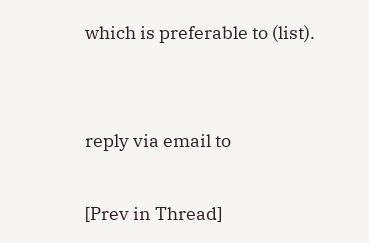which is preferable to (list).


reply via email to

[Prev in Thread]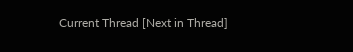Current Thread [Next in Thread]